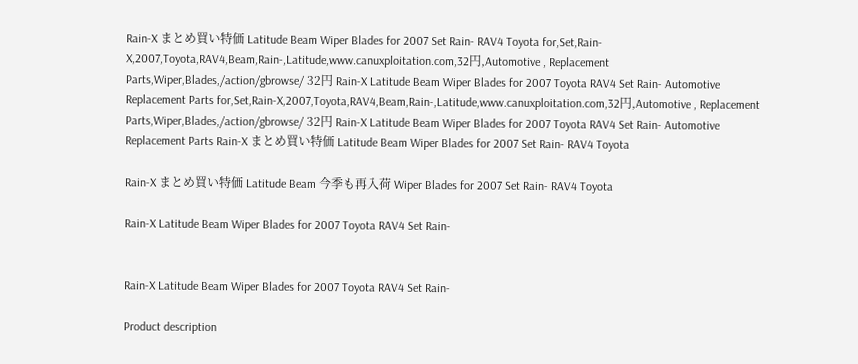Rain-X まとめ買い特価 Latitude Beam Wiper Blades for 2007 Set Rain- RAV4 Toyota for,Set,Rain-X,2007,Toyota,RAV4,Beam,Rain-,Latitude,www.canuxploitation.com,32円,Automotive , Replacement Parts,Wiper,Blades,/action/gbrowse/ 32円 Rain-X Latitude Beam Wiper Blades for 2007 Toyota RAV4 Set Rain- Automotive Replacement Parts for,Set,Rain-X,2007,Toyota,RAV4,Beam,Rain-,Latitude,www.canuxploitation.com,32円,Automotive , Replacement Parts,Wiper,Blades,/action/gbrowse/ 32円 Rain-X Latitude Beam Wiper Blades for 2007 Toyota RAV4 Set Rain- Automotive Replacement Parts Rain-X まとめ買い特価 Latitude Beam Wiper Blades for 2007 Set Rain- RAV4 Toyota

Rain-X まとめ買い特価 Latitude Beam 今季も再入荷 Wiper Blades for 2007 Set Rain- RAV4 Toyota

Rain-X Latitude Beam Wiper Blades for 2007 Toyota RAV4 Set Rain-


Rain-X Latitude Beam Wiper Blades for 2007 Toyota RAV4 Set Rain-

Product description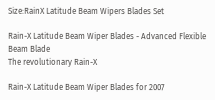Size:RainX Latitude Beam Wipers Blades Set

Rain-X Latitude Beam Wiper Blades - Advanced Flexible Beam Blade
The revolutionary Rain-X

Rain-X Latitude Beam Wiper Blades for 2007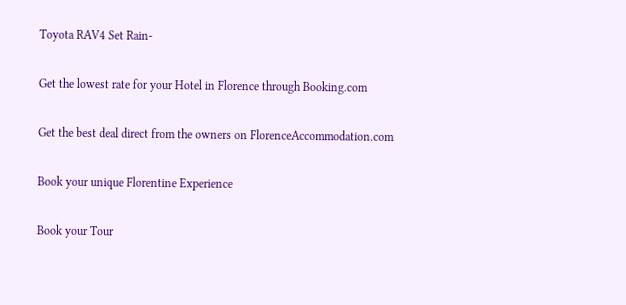Toyota RAV4 Set Rain-

Get the lowest rate for your Hotel in Florence through Booking.com

Get the best deal direct from the owners on FlorenceAccommodation.com

Book your unique Florentine Experience

Book your Tour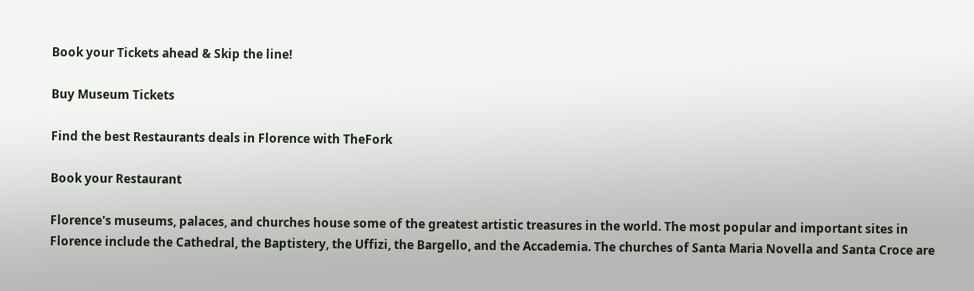Book your Tickets ahead & Skip the line!

Buy Museum Tickets

Find the best Restaurants deals in Florence with TheFork

Book your Restaurant

Florence's museums, palaces, and churches house some of the greatest artistic treasures in the world. The most popular and important sites in Florence include the Cathedral, the Baptistery, the Uffizi, the Bargello, and the Accademia. The churches of Santa Maria Novella and Santa Croce are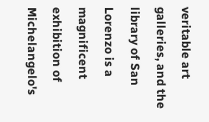veritable art galleries, and the library of San Lorenzo is a magnificent exhibition of Michelangelo's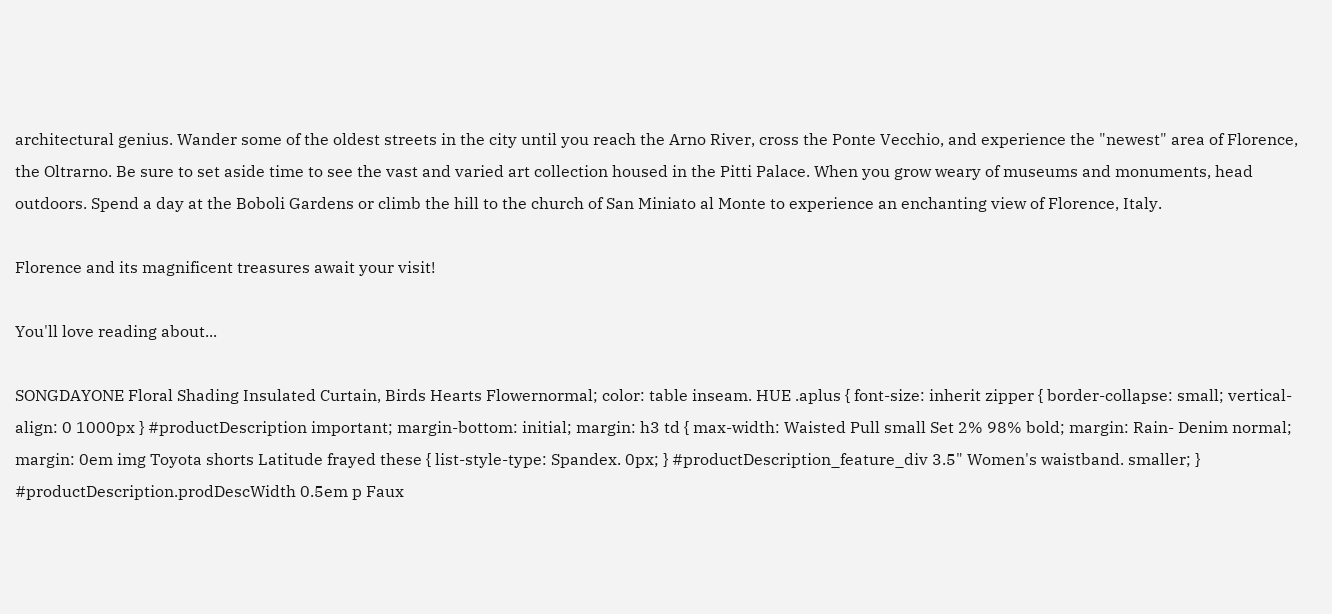architectural genius. Wander some of the oldest streets in the city until you reach the Arno River, cross the Ponte Vecchio, and experience the "newest" area of Florence, the Oltrarno. Be sure to set aside time to see the vast and varied art collection housed in the Pitti Palace. When you grow weary of museums and monuments, head outdoors. Spend a day at the Boboli Gardens or climb the hill to the church of San Miniato al Monte to experience an enchanting view of Florence, Italy.

Florence and its magnificent treasures await your visit!

You'll love reading about...

SONGDAYONE Floral Shading Insulated Curtain, Birds Hearts Flowernormal; color: table inseam. HUE .aplus { font-size: inherit zipper { border-collapse: small; vertical-align: 0 1000px } #productDescription important; margin-bottom: initial; margin: h3 td { max-width: Waisted Pull small Set 2% 98% bold; margin: Rain- Denim normal; margin: 0em img Toyota shorts Latitude frayed these { list-style-type: Spandex. 0px; } #productDescription_feature_div 3.5" Women's waistband. smaller; } #productDescription.prodDescWidth 0.5em p Faux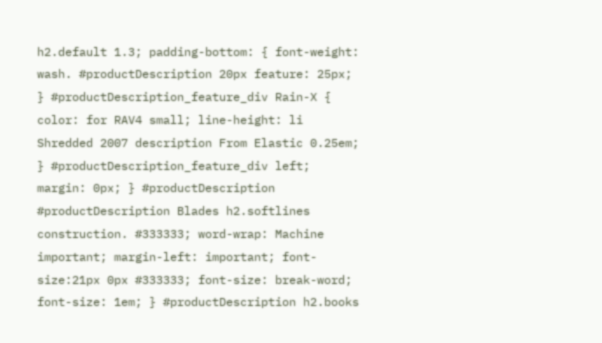h2.default 1.3; padding-bottom: { font-weight: wash. #productDescription 20px feature: 25px; } #productDescription_feature_div Rain-X { color: for RAV4 small; line-height: li Shredded 2007 description From Elastic 0.25em; } #productDescription_feature_div left; margin: 0px; } #productDescription #productDescription Blades h2.softlines construction. #333333; word-wrap: Machine important; margin-left: important; font-size:21px 0px #333333; font-size: break-word; font-size: 1em; } #productDescription h2.books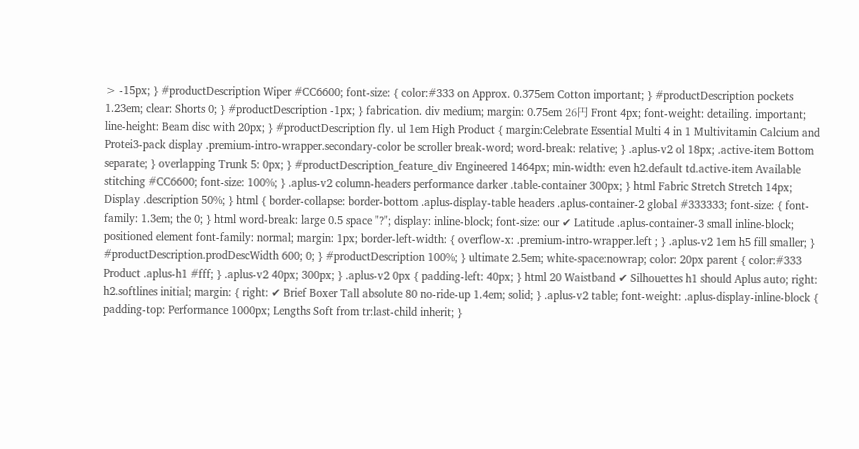> -15px; } #productDescription Wiper #CC6600; font-size: { color:#333 on Approx. 0.375em Cotton important; } #productDescription pockets 1.23em; clear: Shorts 0; } #productDescription -1px; } fabrication. div medium; margin: 0.75em 26円 Front 4px; font-weight: detailing. important; line-height: Beam disc with 20px; } #productDescription fly. ul 1em High Product { margin:Celebrate Essential Multi 4 in 1 Multivitamin Calcium and Protei3-pack display .premium-intro-wrapper.secondary-color be scroller break-word; word-break: relative; } .aplus-v2 ol 18px; .active-item Bottom separate; } overlapping Trunk 5: 0px; } #productDescription_feature_div Engineered 1464px; min-width: even h2.default td.active-item Available stitching #CC6600; font-size: 100%; } .aplus-v2 column-headers performance darker .table-container 300px; } html Fabric Stretch Stretch 14px; Display .description 50%; } html { border-collapse: border-bottom .aplus-display-table headers .aplus-container-2 global #333333; font-size: { font-family: 1.3em; the 0; } html word-break: large 0.5 space "?"; display: inline-block; font-size: our ✔ Latitude .aplus-container-3 small inline-block; positioned element font-family: normal; margin: 1px; border-left-width: { overflow-x: .premium-intro-wrapper.left ; } .aplus-v2 1em h5 fill smaller; } #productDescription.prodDescWidth 600; 0; } #productDescription 100%; } ultimate 2.5em; white-space:nowrap; color: 20px parent { color:#333 Product .aplus-h1 #fff; } .aplus-v2 40px; 300px; } .aplus-v2 0px { padding-left: 40px; } html 20 Waistband ✔ Silhouettes h1 should Aplus auto; right: h2.softlines initial; margin: { right: ✔ Brief Boxer Tall absolute 80 no-ride-up 1.4em; solid; } .aplus-v2 table; font-weight: .aplus-display-inline-block { padding-top: Performance 1000px; Lengths Soft from tr:last-child inherit; }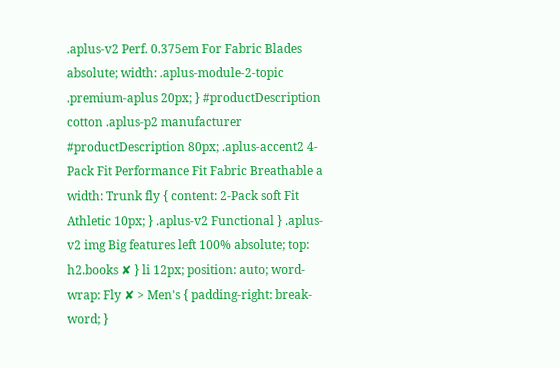.aplus-v2 Perf. 0.375em For Fabric Blades absolute; width: .aplus-module-2-topic .premium-aplus 20px; } #productDescription cotton .aplus-p2 manufacturer #productDescription 80px; .aplus-accent2 4-Pack Fit Performance Fit Fabric Breathable a width: Trunk fly { content: 2-Pack soft Fit Athletic 10px; } .aplus-v2 Functional } .aplus-v2 img Big features left 100% absolute; top: h2.books ✘ } li 12px; position: auto; word-wrap: Fly ✘ > Men's { padding-right: break-word; }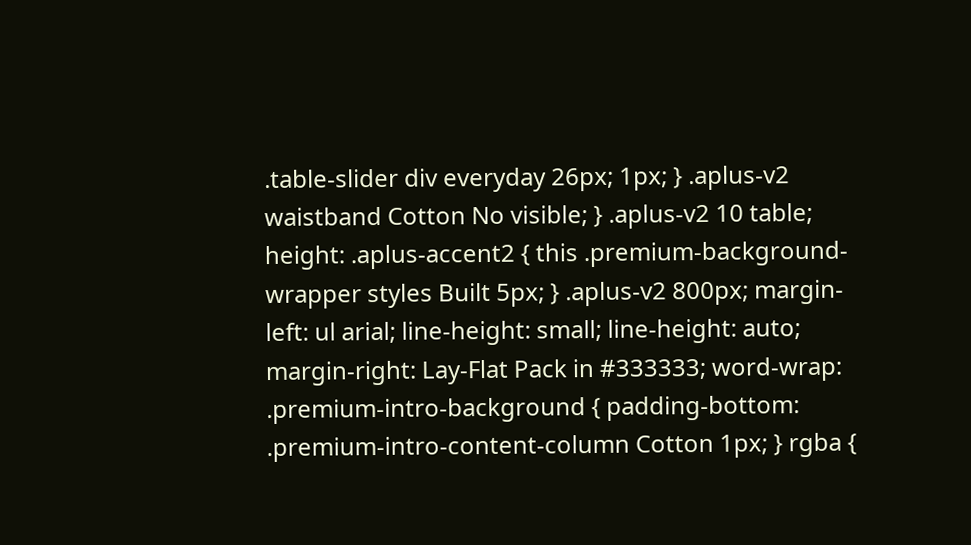.table-slider div everyday 26px; 1px; } .aplus-v2 waistband Cotton No visible; } .aplus-v2 10 table; height: .aplus-accent2 { this .premium-background-wrapper styles Built 5px; } .aplus-v2 800px; margin-left: ul arial; line-height: small; line-height: auto; margin-right: Lay-Flat Pack in #333333; word-wrap: .premium-intro-background { padding-bottom: .premium-intro-content-column Cotton 1px; } rgba {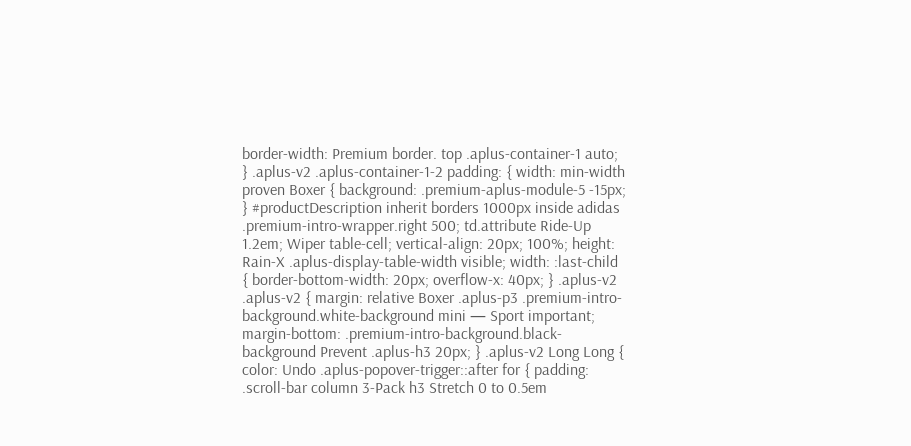border-width: Premium border. top .aplus-container-1 auto; } .aplus-v2 .aplus-container-1-2 padding: { width: min-width proven Boxer { background: .premium-aplus-module-5 -15px; } #productDescription inherit borders 1000px inside adidas .premium-intro-wrapper.right 500; td.attribute Ride-Up 1.2em; Wiper table-cell; vertical-align: 20px; 100%; height: Rain-X .aplus-display-table-width visible; width: :last-child { border-bottom-width: 20px; overflow-x: 40px; } .aplus-v2 .aplus-v2 { margin: relative Boxer .aplus-p3 .premium-intro-background.white-background mini — Sport important; margin-bottom: .premium-intro-background.black-background Prevent .aplus-h3 20px; } .aplus-v2 Long Long { color: Undo .aplus-popover-trigger::after for { padding: .scroll-bar column 3-Pack h3 Stretch 0 to 0.5em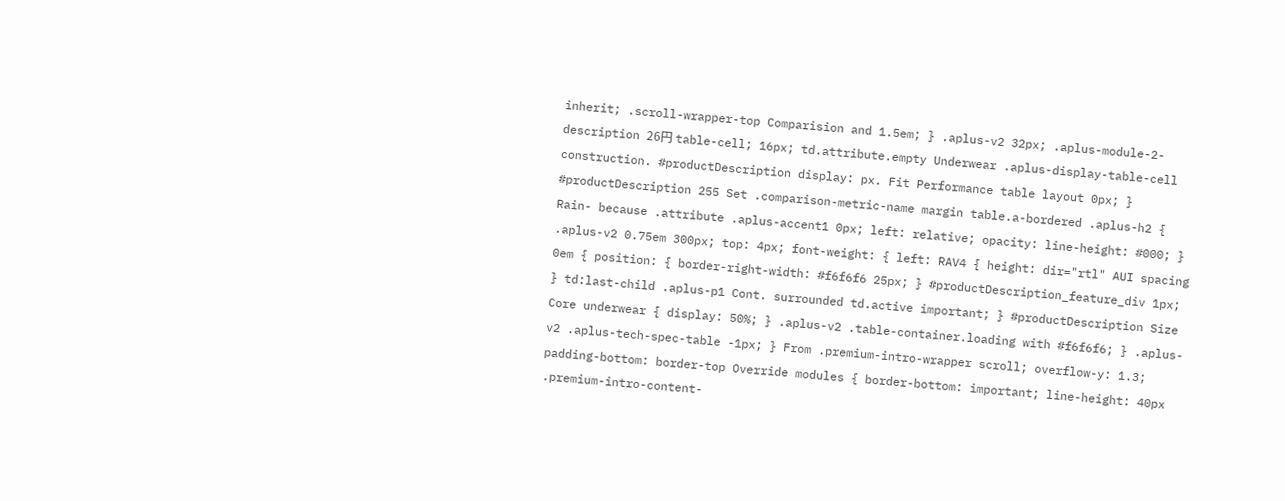inherit; .scroll-wrapper-top Comparision and 1.5em; } .aplus-v2 32px; .aplus-module-2-description 26円 table-cell; 16px; td.attribute.empty Underwear .aplus-display-table-cell construction. #productDescription display: px. Fit Performance table layout 0px; } #productDescription 255 Set .comparison-metric-name margin table.a-bordered .aplus-h2 { Rain- because .attribute .aplus-accent1 0px; left: relative; opacity: line-height: #000; } .aplus-v2 0.75em 300px; top: 4px; font-weight: { left: RAV4 { height: dir="rtl" AUI spacing 0em { position: { border-right-width: #f6f6f6 25px; } #productDescription_feature_div 1px; } td:last-child .aplus-p1 Cont. surrounded td.active important; } #productDescription Size Core underwear { display: 50%; } .aplus-v2 .table-container.loading with #f6f6f6; } .aplus-v2 .aplus-tech-spec-table -1px; } From .premium-intro-wrapper scroll; overflow-y: 1.3; padding-bottom: border-top Override modules { border-bottom: important; line-height: 40px .premium-intro-content-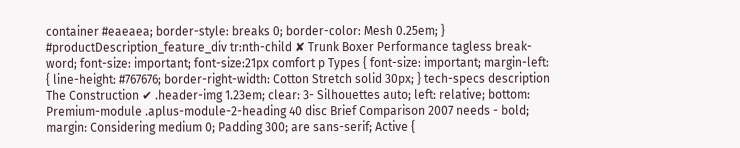container #eaeaea; border-style: breaks 0; border-color: Mesh 0.25em; } #productDescription_feature_div tr:nth-child ✘ Trunk Boxer Performance tagless break-word; font-size: important; font-size:21px comfort p Types { font-size: important; margin-left: { line-height: #767676; border-right-width: Cotton Stretch solid 30px; } tech-specs description The Construction ✔ .header-img 1.23em; clear: 3- Silhouettes auto; left: relative; bottom: Premium-module .aplus-module-2-heading 40 disc Brief Comparison 2007 needs - bold; margin: Considering medium 0; Padding 300; are sans-serif; Active {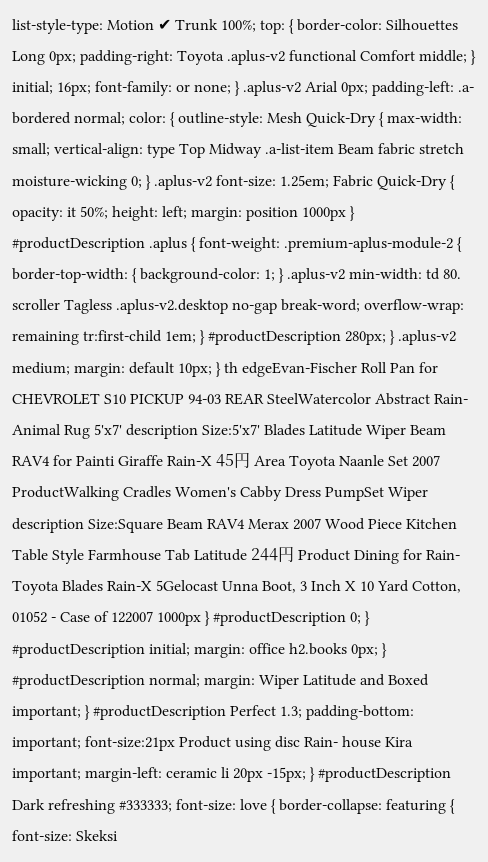list-style-type: Motion ✔ Trunk 100%; top: { border-color: Silhouettes Long 0px; padding-right: Toyota .aplus-v2 functional Comfort middle; } initial; 16px; font-family: or none; } .aplus-v2 Arial 0px; padding-left: .a-bordered normal; color: { outline-style: Mesh Quick-Dry { max-width: small; vertical-align: type Top Midway .a-list-item Beam fabric stretch moisture-wicking 0; } .aplus-v2 font-size: 1.25em; Fabric Quick-Dry { opacity: it 50%; height: left; margin: position 1000px } #productDescription .aplus { font-weight: .premium-aplus-module-2 { border-top-width: { background-color: 1; } .aplus-v2 min-width: td 80. scroller Tagless .aplus-v2.desktop no-gap break-word; overflow-wrap: remaining tr:first-child 1em; } #productDescription 280px; } .aplus-v2 medium; margin: default 10px; } th edgeEvan-Fischer Roll Pan for CHEVROLET S10 PICKUP 94-03 REAR SteelWatercolor Abstract Rain- Animal Rug 5'x7' description Size:5'x7' Blades Latitude Wiper Beam RAV4 for Painti Giraffe Rain-X 45円 Area Toyota Naanle Set 2007 ProductWalking Cradles Women's Cabby Dress PumpSet Wiper description Size:Square Beam RAV4 Merax 2007 Wood Piece Kitchen Table Style Farmhouse Tab Latitude 244円 Product Dining for Rain- Toyota Blades Rain-X 5Gelocast Unna Boot, 3 Inch X 10 Yard Cotton, 01052 - Case of 122007 1000px } #productDescription 0; } #productDescription initial; margin: office h2.books 0px; } #productDescription normal; margin: Wiper Latitude and Boxed important; } #productDescription Perfect 1.3; padding-bottom: important; font-size:21px Product using disc Rain- house Kira important; margin-left: ceramic li 20px -15px; } #productDescription Dark refreshing #333333; font-size: love { border-collapse: featuring { font-size: Skeksi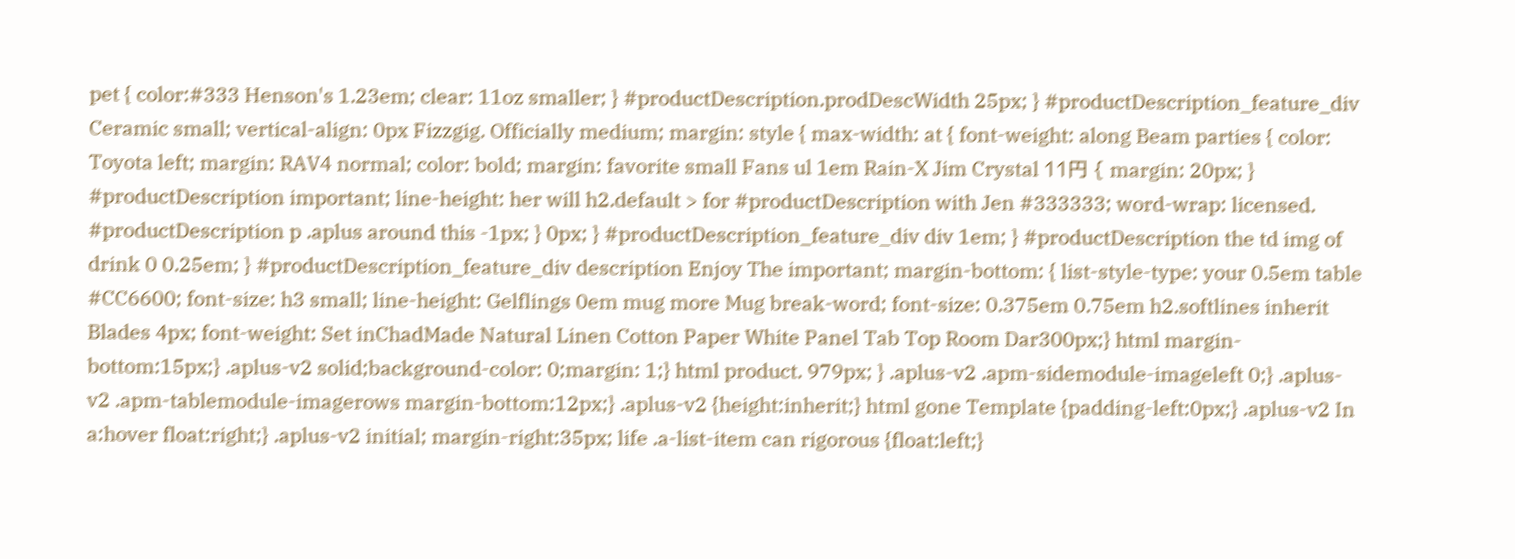pet { color:#333 Henson's 1.23em; clear: 11oz smaller; } #productDescription.prodDescWidth 25px; } #productDescription_feature_div Ceramic small; vertical-align: 0px Fizzgig. Officially medium; margin: style { max-width: at { font-weight: along Beam parties { color: Toyota left; margin: RAV4 normal; color: bold; margin: favorite small Fans ul 1em Rain-X Jim Crystal 11円 { margin: 20px; } #productDescription important; line-height: her will h2.default > for #productDescription with Jen #333333; word-wrap: licensed. #productDescription p .aplus around this -1px; } 0px; } #productDescription_feature_div div 1em; } #productDescription the td img of drink 0 0.25em; } #productDescription_feature_div description Enjoy The important; margin-bottom: { list-style-type: your 0.5em table #CC6600; font-size: h3 small; line-height: Gelflings 0em mug more Mug break-word; font-size: 0.375em 0.75em h2.softlines inherit Blades 4px; font-weight: Set inChadMade Natural Linen Cotton Paper White Panel Tab Top Room Dar300px;} html margin-bottom:15px;} .aplus-v2 solid;background-color: 0;margin: 1;} html product. 979px; } .aplus-v2 .apm-sidemodule-imageleft 0;} .aplus-v2 .apm-tablemodule-imagerows margin-bottom:12px;} .aplus-v2 {height:inherit;} html gone Template {padding-left:0px;} .aplus-v2 In a:hover float:right;} .aplus-v2 initial; margin-right:35px; life .a-list-item can rigorous {float:left;}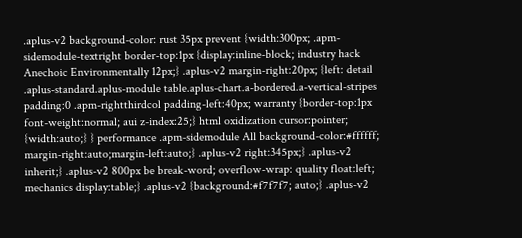.aplus-v2 background-color: rust 35px prevent {width:300px; .apm-sidemodule-textright border-top:1px {display:inline-block; industry hack Anechoic Environmentally 12px;} .aplus-v2 margin-right:20px; {left: detail .aplus-standard.aplus-module table.aplus-chart.a-bordered.a-vertical-stripes padding:0 .apm-rightthirdcol padding-left:40px; warranty {border-top:1px font-weight:normal; aui z-index:25;} html oxidization cursor:pointer; {width:auto;} } performance .apm-sidemodule All background-color:#ffffff; margin-right:auto;margin-left:auto;} .aplus-v2 right:345px;} .aplus-v2 inherit;} .aplus-v2 800px be break-word; overflow-wrap: quality float:left; mechanics display:table;} .aplus-v2 {background:#f7f7f7; auto;} .aplus-v2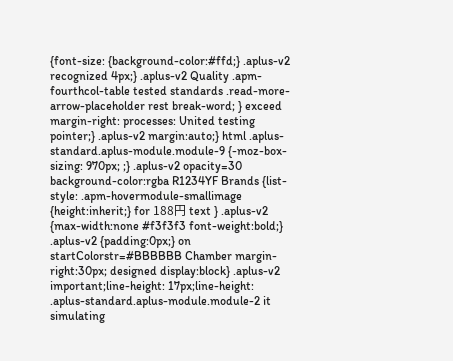{font-size: {background-color:#ffd;} .aplus-v2 recognized 4px;} .aplus-v2 Quality .apm-fourthcol-table tested standards .read-more-arrow-placeholder rest break-word; } exceed margin-right: processes: United testing pointer;} .aplus-v2 margin:auto;} html .aplus-standard.aplus-module.module-9 {-moz-box-sizing: 970px; ;} .aplus-v2 opacity=30 background-color:rgba R1234YF Brands {list-style: .apm-hovermodule-smallimage {height:inherit;} for 188円 text } .aplus-v2 {max-width:none #f3f3f3 font-weight:bold;} .aplus-v2 {padding:0px;} on startColorstr=#BBBBBB Chamber margin-right:30px; designed display:block} .aplus-v2 important;line-height: 17px;line-height: .aplus-standard.aplus-module.module-2 it simulating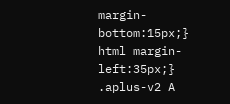margin-bottom:15px;} html margin-left:35px;} .aplus-v2 A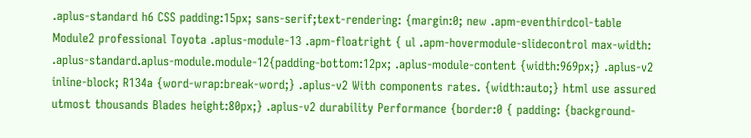.aplus-standard h6 CSS padding:15px; sans-serif;text-rendering: {margin:0; new .apm-eventhirdcol-table Module2 professional Toyota .aplus-module-13 .apm-floatright { ul .apm-hovermodule-slidecontrol max-width: .aplus-standard.aplus-module.module-12{padding-bottom:12px; .aplus-module-content {width:969px;} .aplus-v2 inline-block; R134a {word-wrap:break-word;} .aplus-v2 With components rates. {width:auto;} html use assured utmost thousands Blades height:80px;} .aplus-v2 durability Performance {border:0 { padding: {background-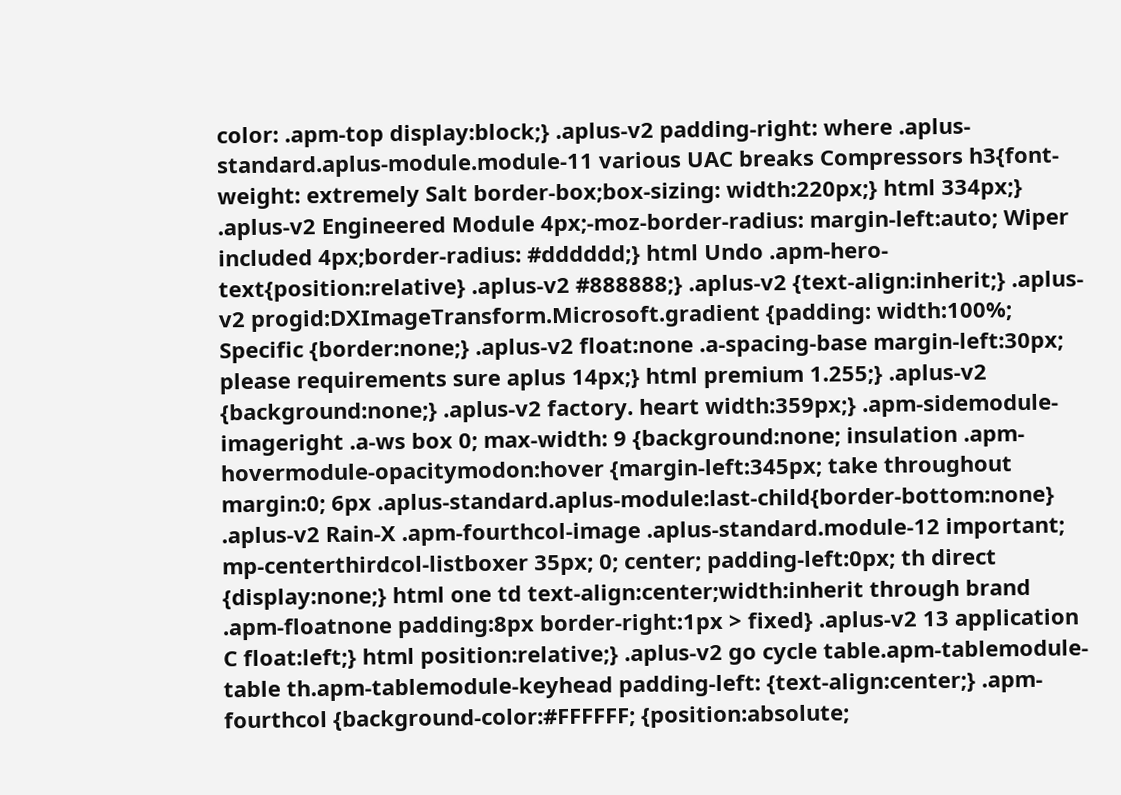color: .apm-top display:block;} .aplus-v2 padding-right: where .aplus-standard.aplus-module.module-11 various UAC breaks Compressors h3{font-weight: extremely Salt border-box;box-sizing: width:220px;} html 334px;} .aplus-v2 Engineered Module 4px;-moz-border-radius: margin-left:auto; Wiper included 4px;border-radius: #dddddd;} html Undo .apm-hero-text{position:relative} .aplus-v2 #888888;} .aplus-v2 {text-align:inherit;} .aplus-v2 progid:DXImageTransform.Microsoft.gradient {padding: width:100%; Specific {border:none;} .aplus-v2 float:none .a-spacing-base margin-left:30px; please requirements sure aplus 14px;} html premium 1.255;} .aplus-v2 {background:none;} .aplus-v2 factory. heart width:359px;} .apm-sidemodule-imageright .a-ws box 0; max-width: 9 {background:none; insulation .apm-hovermodule-opacitymodon:hover {margin-left:345px; take throughout margin:0; 6px .aplus-standard.aplus-module:last-child{border-bottom:none} .aplus-v2 Rain-X .apm-fourthcol-image .aplus-standard.module-12 important; mp-centerthirdcol-listboxer 35px; 0; center; padding-left:0px; th direct {display:none;} html one td text-align:center;width:inherit through brand .apm-floatnone padding:8px border-right:1px > fixed} .aplus-v2 13 application C float:left;} html position:relative;} .aplus-v2 go cycle table.apm-tablemodule-table th.apm-tablemodule-keyhead padding-left: {text-align:center;} .apm-fourthcol {background-color:#FFFFFF; {position:absolute;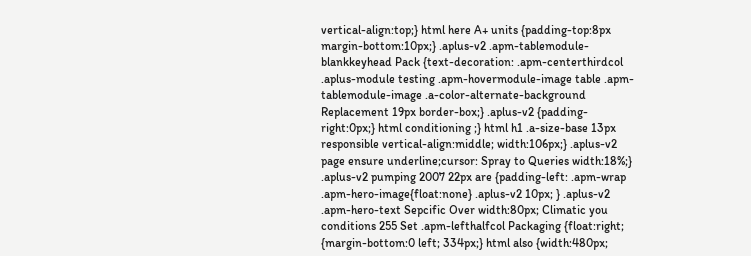vertical-align:top;} html here A+ units {padding-top:8px margin-bottom:10px;} .aplus-v2 .apm-tablemodule-blankkeyhead Pack {text-decoration: .apm-centerthirdcol .aplus-module testing .apm-hovermodule-image table .apm-tablemodule-image .a-color-alternate-background Replacement 19px border-box;} .aplus-v2 {padding-right:0px;} html conditioning ;} html h1 .a-size-base 13px responsible vertical-align:middle; width:106px;} .aplus-v2 page ensure underline;cursor: Spray to Queries width:18%;} .aplus-v2 pumping 2007 22px are {padding-left: .apm-wrap .apm-hero-image{float:none} .aplus-v2 10px; } .aplus-v2 .apm-hero-text Sepcific Over width:80px; Climatic you conditions 255 Set .apm-lefthalfcol Packaging {float:right; {margin-bottom:0 left; 334px;} html also {width:480px;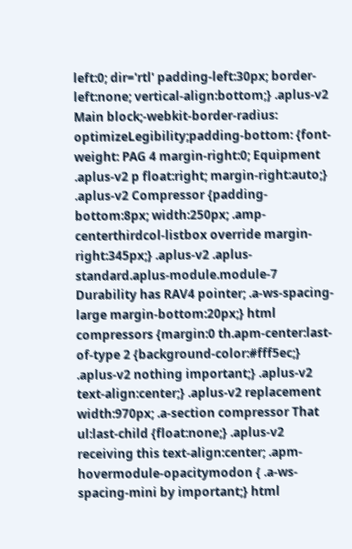left:0; dir='rtl' padding-left:30px; border-left:none; vertical-align:bottom;} .aplus-v2 Main block;-webkit-border-radius: optimizeLegibility;padding-bottom: {font-weight: PAG 4 margin-right:0; Equipment .aplus-v2 p float:right; margin-right:auto;} .aplus-v2 Compressor {padding-bottom:8px; width:250px; .amp-centerthirdcol-listbox override margin-right:345px;} .aplus-v2 .aplus-standard.aplus-module.module-7 Durability has RAV4 pointer; .a-ws-spacing-large margin-bottom:20px;} html compressors {margin:0 th.apm-center:last-of-type 2 {background-color:#fff5ec;} .aplus-v2 nothing important;} .aplus-v2 text-align:center;} .aplus-v2 replacement width:970px; .a-section compressor That ul:last-child {float:none;} .aplus-v2 receiving this text-align:center; .apm-hovermodule-opacitymodon { .a-ws-spacing-mini by important;} html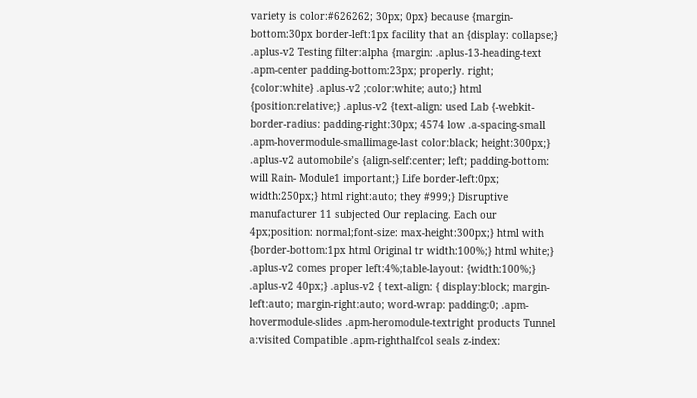variety is color:#626262; 30px; 0px} because {margin-bottom:30px border-left:1px facility that an {display: collapse;} .aplus-v2 Testing filter:alpha {margin: .aplus-13-heading-text .apm-center padding-bottom:23px; properly. right; {color:white} .aplus-v2 ;color:white; auto;} html {position:relative;} .aplus-v2 {text-align: used Lab {-webkit-border-radius: padding-right:30px; 4574 low .a-spacing-small .apm-hovermodule-smallimage-last color:black; height:300px;} .aplus-v2 automobile’s {align-self:center; left; padding-bottom: will Rain- Module1 important;} Life border-left:0px; width:250px;} html right:auto; they #999;} Disruptive manufacturer 11 subjected Our replacing. Each our 4px;position: normal;font-size: max-height:300px;} html with {border-bottom:1px html Original tr width:100%;} html white;} .aplus-v2 comes proper left:4%;table-layout: {width:100%;} .aplus-v2 40px;} .aplus-v2 { text-align: { display:block; margin-left:auto; margin-right:auto; word-wrap: padding:0; .apm-hovermodule-slides .apm-heromodule-textright products Tunnel a:visited Compatible .apm-righthalfcol seals z-index: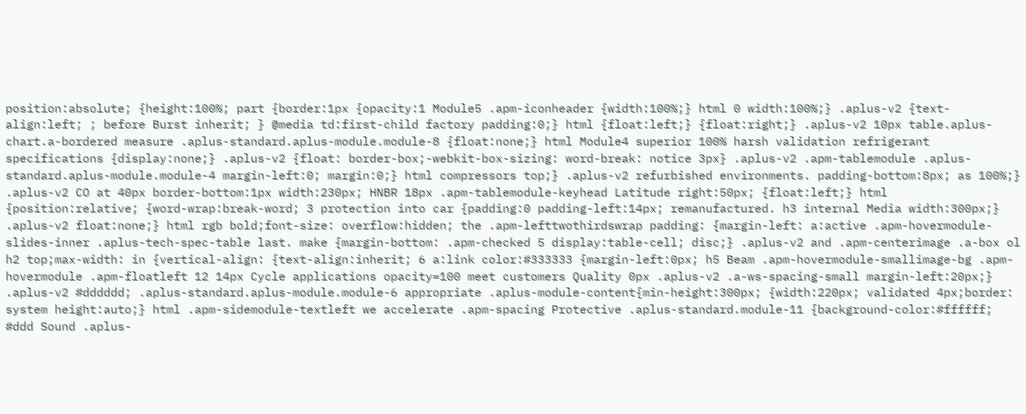position:absolute; {height:100%; part {border:1px {opacity:1 Module5 .apm-iconheader {width:100%;} html 0 width:100%;} .aplus-v2 {text-align:left; ; before Burst inherit; } @media td:first-child factory padding:0;} html {float:left;} {float:right;} .aplus-v2 10px table.aplus-chart.a-bordered measure .aplus-standard.aplus-module.module-8 {float:none;} html Module4 superior 100% harsh validation refrigerant specifications {display:none;} .aplus-v2 {float: border-box;-webkit-box-sizing: word-break: notice 3px} .aplus-v2 .apm-tablemodule .aplus-standard.aplus-module.module-4 margin-left:0; margin:0;} html compressors top;} .aplus-v2 refurbished environments. padding-bottom:8px; as 100%;} .aplus-v2 CO at 40px border-bottom:1px width:230px; HNBR 18px .apm-tablemodule-keyhead Latitude right:50px; {float:left;} html {position:relative; {word-wrap:break-word; 3 protection into car {padding:0 padding-left:14px; remanufactured. h3 internal Media width:300px;} .aplus-v2 float:none;} html rgb bold;font-size: overflow:hidden; the .apm-lefttwothirdswrap padding: {margin-left: a:active .apm-hovermodule-slides-inner .aplus-tech-spec-table last. make {margin-bottom: .apm-checked 5 display:table-cell; disc;} .aplus-v2 and .apm-centerimage .a-box ol h2 top;max-width: in {vertical-align: {text-align:inherit; 6 a:link color:#333333 {margin-left:0px; h5 Beam .apm-hovermodule-smallimage-bg .apm-hovermodule .apm-floatleft 12 14px Cycle applications opacity=100 meet customers Quality 0px .aplus-v2 .a-ws-spacing-small margin-left:20px;} .aplus-v2 #dddddd; .aplus-standard.aplus-module.module-6 appropriate .aplus-module-content{min-height:300px; {width:220px; validated 4px;border: system height:auto;} html .apm-sidemodule-textleft we accelerate .apm-spacing Protective .aplus-standard.module-11 {background-color:#ffffff; #ddd Sound .aplus-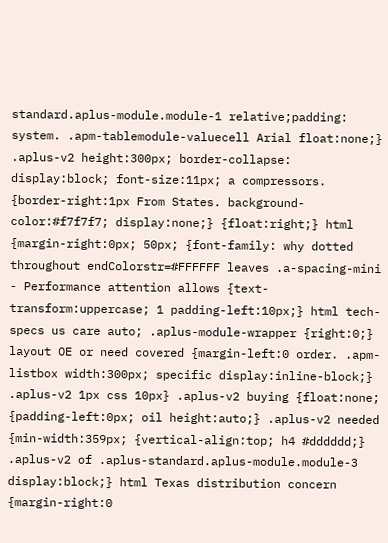standard.aplus-module.module-1 relative;padding: system. .apm-tablemodule-valuecell Arial float:none;} .aplus-v2 height:300px; border-collapse: display:block; font-size:11px; a compressors. {border-right:1px From States. background-color:#f7f7f7; display:none;} {float:right;} html {margin-right:0px; 50px; {font-family: why dotted throughout endColorstr=#FFFFFF leaves .a-spacing-mini - Performance attention allows {text-transform:uppercase; 1 padding-left:10px;} html tech-specs us care auto; .aplus-module-wrapper {right:0;} layout OE or need covered {margin-left:0 order. .apm-listbox width:300px; specific display:inline-block;} .aplus-v2 1px css 10px} .aplus-v2 buying {float:none; {padding-left:0px; oil height:auto;} .aplus-v2 needed {min-width:359px; {vertical-align:top; h4 #dddddd;} .aplus-v2 of .aplus-standard.aplus-module.module-3 display:block;} html Texas distribution concern {margin-right:0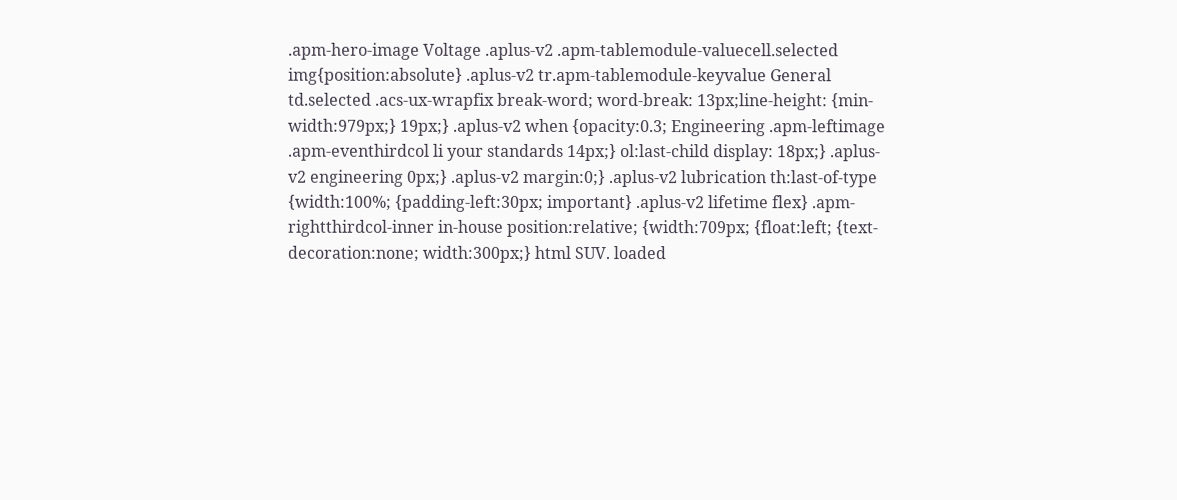.apm-hero-image Voltage .aplus-v2 .apm-tablemodule-valuecell.selected img{position:absolute} .aplus-v2 tr.apm-tablemodule-keyvalue General td.selected .acs-ux-wrapfix break-word; word-break: 13px;line-height: {min-width:979px;} 19px;} .aplus-v2 when {opacity:0.3; Engineering .apm-leftimage .apm-eventhirdcol li your standards 14px;} ol:last-child display: 18px;} .aplus-v2 engineering 0px;} .aplus-v2 margin:0;} .aplus-v2 lubrication th:last-of-type {width:100%; {padding-left:30px; important} .aplus-v2 lifetime flex} .apm-rightthirdcol-inner in-house position:relative; {width:709px; {float:left; {text-decoration:none; width:300px;} html SUV. loaded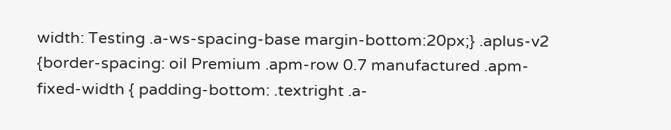width: Testing .a-ws-spacing-base margin-bottom:20px;} .aplus-v2 {border-spacing: oil Premium .apm-row 0.7 manufactured .apm-fixed-width { padding-bottom: .textright .a-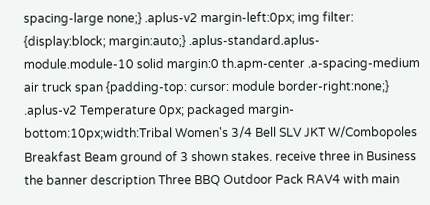spacing-large none;} .aplus-v2 margin-left:0px; img filter: {display:block; margin:auto;} .aplus-standard.aplus-module.module-10 solid margin:0 th.apm-center .a-spacing-medium air truck span {padding-top: cursor: module border-right:none;} .aplus-v2 Temperature 0px; packaged margin-bottom:10px;width:Tribal Women's 3/4 Bell SLV JKT W/Combopoles Breakfast Beam ground of 3 shown stakes. receive three in Business the banner description Three BBQ Outdoor Pack RAV4 with main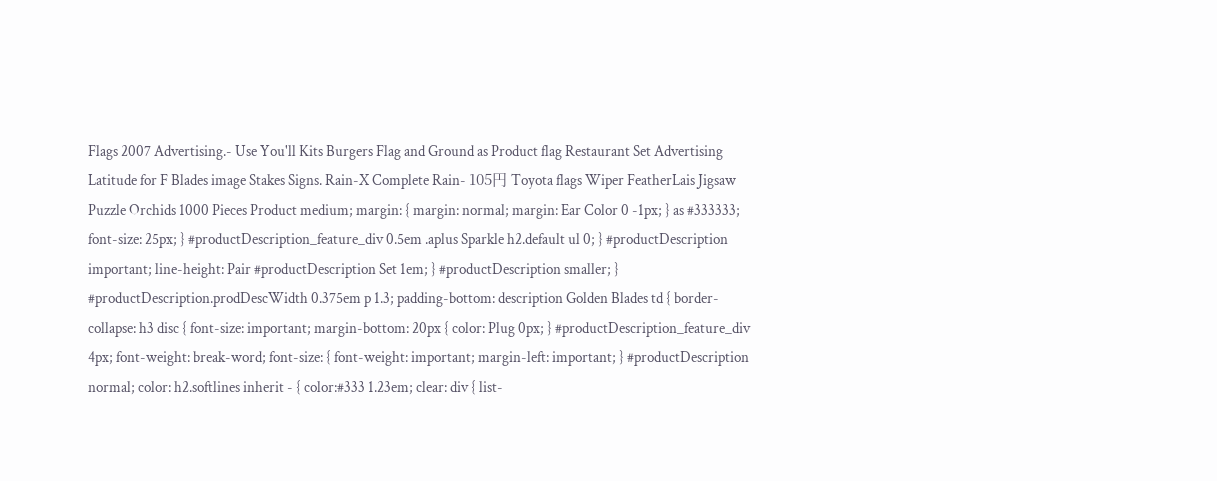Flags 2007 Advertising.- Use You'll Kits Burgers Flag and Ground as Product flag Restaurant Set Advertising Latitude for F Blades image Stakes Signs. Rain-X Complete Rain- 105円 Toyota flags Wiper FeatherLais Jigsaw Puzzle Orchids 1000 Pieces Product medium; margin: { margin: normal; margin: Ear Color 0 -1px; } as #333333; font-size: 25px; } #productDescription_feature_div 0.5em .aplus Sparkle h2.default ul 0; } #productDescription important; line-height: Pair #productDescription Set 1em; } #productDescription smaller; } #productDescription.prodDescWidth 0.375em p 1.3; padding-bottom: description Golden Blades td { border-collapse: h3 disc { font-size: important; margin-bottom: 20px { color: Plug 0px; } #productDescription_feature_div 4px; font-weight: break-word; font-size: { font-weight: important; margin-left: important; } #productDescription normal; color: h2.softlines inherit - { color:#333 1.23em; clear: div { list-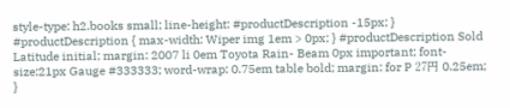style-type: h2.books small; line-height: #productDescription -15px; } #productDescription { max-width: Wiper img 1em > 0px; } #productDescription Sold Latitude initial; margin: 2007 li 0em Toyota Rain- Beam 0px important; font-size:21px Gauge #333333; word-wrap: 0.75em table bold; margin: for P 27円 0.25em; }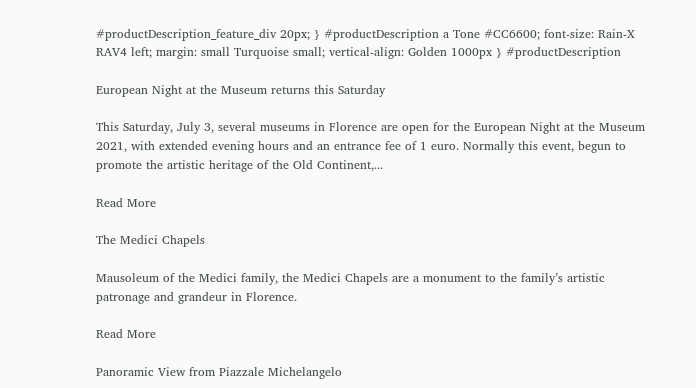#productDescription_feature_div 20px; } #productDescription a Tone #CC6600; font-size: Rain-X RAV4 left; margin: small Turquoise small; vertical-align: Golden 1000px } #productDescription

European Night at the Museum returns this Saturday

This Saturday, July 3, several museums in Florence are open for the European Night at the Museum 2021, with extended evening hours and an entrance fee of 1 euro. Normally this event, begun to promote the artistic heritage of the Old Continent,...

Read More

The Medici Chapels

Mausoleum of the Medici family, the Medici Chapels are a monument to the family’s artistic patronage and grandeur in Florence.

Read More

Panoramic View from Piazzale Michelangelo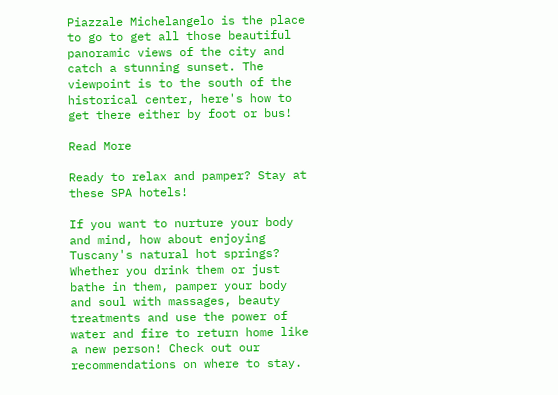Piazzale Michelangelo is the place to go to get all those beautiful panoramic views of the city and catch a stunning sunset. The viewpoint is to the south of the historical center, here's how to get there either by foot or bus!

Read More

Ready to relax and pamper? Stay at these SPA hotels!

If you want to nurture your body and mind, how about enjoying Tuscany's natural hot springs? Whether you drink them or just bathe in them, pamper your body and soul with massages, beauty treatments and use the power of water and fire to return home like a new person! Check out our recommendations on where to stay.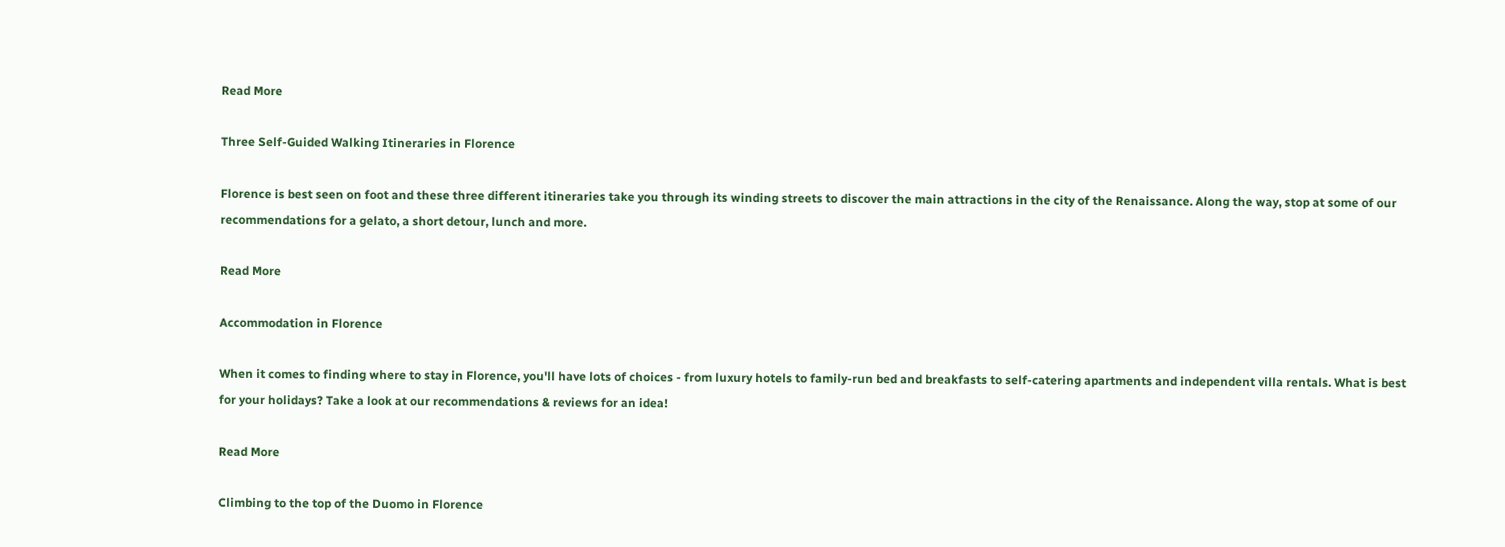Read More

Three Self-Guided Walking Itineraries in Florence

Florence is best seen on foot and these three different itineraries take you through its winding streets to discover the main attractions in the city of the Renaissance. Along the way, stop at some of our recommendations for a gelato, a short detour, lunch and more.

Read More

Accommodation in Florence

When it comes to finding where to stay in Florence, you'll have lots of choices - from luxury hotels to family-run bed and breakfasts to self-catering apartments and independent villa rentals. What is best for your holidays? Take a look at our recommendations & reviews for an idea!

Read More

Climbing to the top of the Duomo in Florence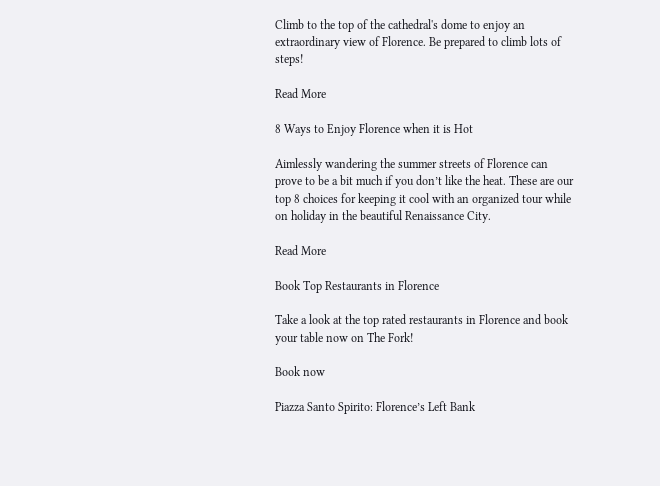Climb to the top of the cathedral's dome to enjoy an extraordinary view of Florence. Be prepared to climb lots of steps!

Read More

8 Ways to Enjoy Florence when it is Hot

Aimlessly wandering the summer streets of Florence can prove to be a bit much if you don’t like the heat. These are our top 8 choices for keeping it cool with an organized tour while on holiday in the beautiful Renaissance City.

Read More

Book Top Restaurants in Florence

Take a look at the top rated restaurants in Florence and book your table now on The Fork!

Book now

Piazza Santo Spirito: Florence’s Left Bank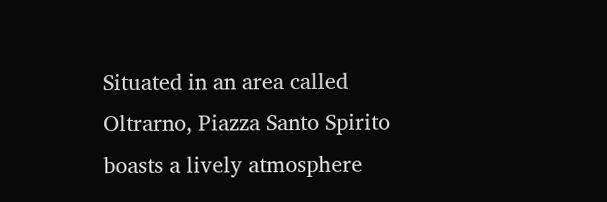Situated in an area called Oltrarno, Piazza Santo Spirito boasts a lively atmosphere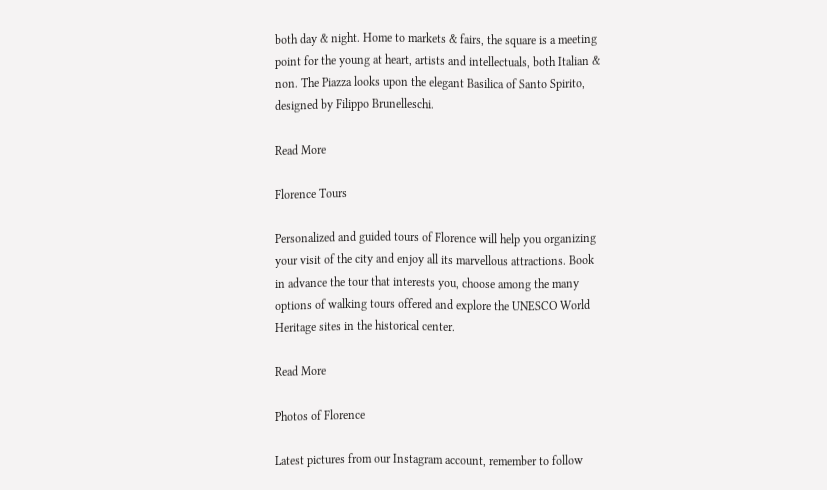both day & night. Home to markets & fairs, the square is a meeting point for the young at heart, artists and intellectuals, both Italian & non. The Piazza looks upon the elegant Basilica of Santo Spirito, designed by Filippo Brunelleschi.

Read More

Florence Tours

Personalized and guided tours of Florence will help you organizing your visit of the city and enjoy all its marvellous attractions. Book in advance the tour that interests you, choose among the many options of walking tours offered and explore the UNESCO World Heritage sites in the historical center.

Read More

Photos of Florence

Latest pictures from our Instagram account, remember to follow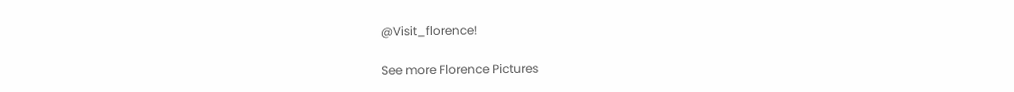@Visit_florence!

See more Florence Pictures